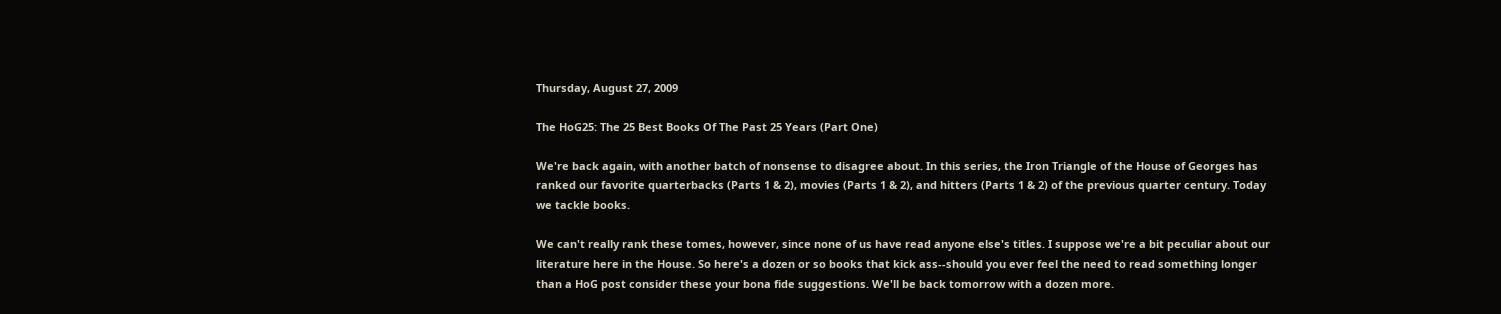Thursday, August 27, 2009

The HoG25: The 25 Best Books Of The Past 25 Years (Part One)

We're back again, with another batch of nonsense to disagree about. In this series, the Iron Triangle of the House of Georges has ranked our favorite quarterbacks (Parts 1 & 2), movies (Parts 1 & 2), and hitters (Parts 1 & 2) of the previous quarter century. Today we tackle books.

We can't really rank these tomes, however, since none of us have read anyone else's titles. I suppose we're a bit peculiar about our literature here in the House. So here's a dozen or so books that kick ass--should you ever feel the need to read something longer than a HoG post consider these your bona fide suggestions. We'll be back tomorrow with a dozen more.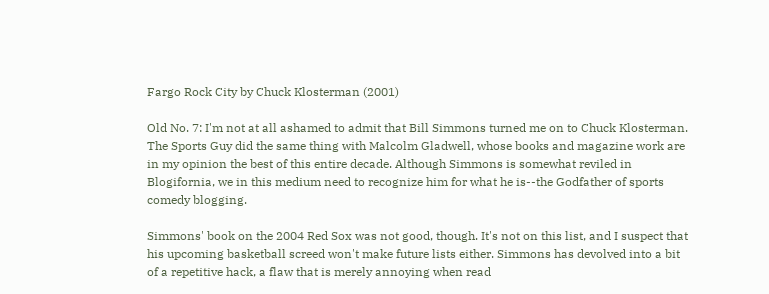Fargo Rock City by Chuck Klosterman (2001)

Old No. 7: I'm not at all ashamed to admit that Bill Simmons turned me on to Chuck Klosterman. The Sports Guy did the same thing with Malcolm Gladwell, whose books and magazine work are in my opinion the best of this entire decade. Although Simmons is somewhat reviled in Blogifornia, we in this medium need to recognize him for what he is--the Godfather of sports comedy blogging.

Simmons' book on the 2004 Red Sox was not good, though. It's not on this list, and I suspect that his upcoming basketball screed won't make future lists either. Simmons has devolved into a bit of a repetitive hack, a flaw that is merely annoying when read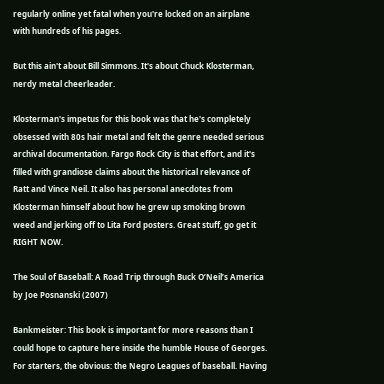regularly online yet fatal when you're locked on an airplane with hundreds of his pages.

But this ain't about Bill Simmons. It's about Chuck Klosterman, nerdy metal cheerleader.

Klosterman's impetus for this book was that he's completely obsessed with 80s hair metal and felt the genre needed serious archival documentation. Fargo Rock City is that effort, and it's filled with grandiose claims about the historical relevance of Ratt and Vince Neil. It also has personal anecdotes from Klosterman himself about how he grew up smoking brown weed and jerking off to Lita Ford posters. Great stuff, go get it RIGHT NOW.

The Soul of Baseball: A Road Trip through Buck O’Neil’s America by Joe Posnanski (2007)

Bankmeister: This book is important for more reasons than I could hope to capture here inside the humble House of Georges. For starters, the obvious: the Negro Leagues of baseball. Having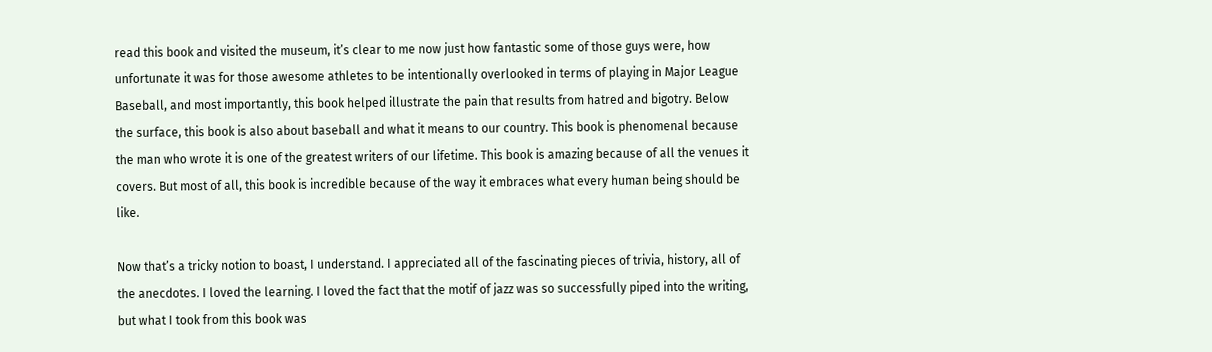read this book and visited the museum, it’s clear to me now just how fantastic some of those guys were, how unfortunate it was for those awesome athletes to be intentionally overlooked in terms of playing in Major League Baseball, and most importantly, this book helped illustrate the pain that results from hatred and bigotry. Below the surface, this book is also about baseball and what it means to our country. This book is phenomenal because the man who wrote it is one of the greatest writers of our lifetime. This book is amazing because of all the venues it covers. But most of all, this book is incredible because of the way it embraces what every human being should be like.

Now that’s a tricky notion to boast, I understand. I appreciated all of the fascinating pieces of trivia, history, all of the anecdotes. I loved the learning. I loved the fact that the motif of jazz was so successfully piped into the writing, but what I took from this book was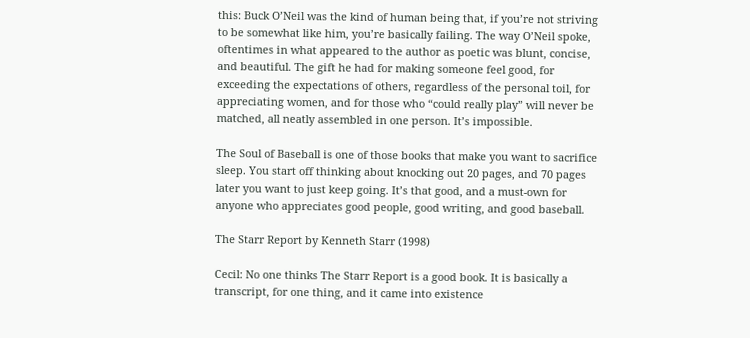this: Buck O’Neil was the kind of human being that, if you’re not striving to be somewhat like him, you’re basically failing. The way O’Neil spoke, oftentimes in what appeared to the author as poetic was blunt, concise, and beautiful. The gift he had for making someone feel good, for exceeding the expectations of others, regardless of the personal toil, for appreciating women, and for those who “could really play” will never be matched, all neatly assembled in one person. It’s impossible.

The Soul of Baseball is one of those books that make you want to sacrifice sleep. You start off thinking about knocking out 20 pages, and 70 pages later you want to just keep going. It’s that good, and a must-own for anyone who appreciates good people, good writing, and good baseball.

The Starr Report by Kenneth Starr (1998)

Cecil: No one thinks The Starr Report is a good book. It is basically a transcript, for one thing, and it came into existence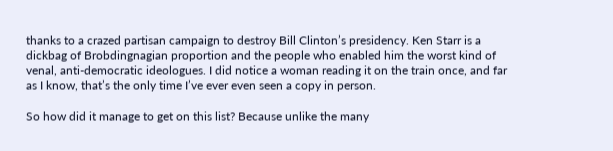thanks to a crazed partisan campaign to destroy Bill Clinton’s presidency. Ken Starr is a dickbag of Brobdingnagian proportion and the people who enabled him the worst kind of venal, anti-democratic ideologues. I did notice a woman reading it on the train once, and far as I know, that’s the only time I’ve ever even seen a copy in person.

So how did it manage to get on this list? Because unlike the many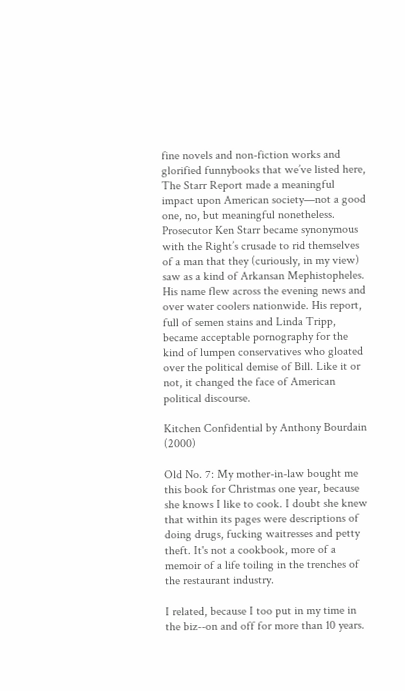fine novels and non-fiction works and glorified funnybooks that we’ve listed here, The Starr Report made a meaningful impact upon American society—not a good one, no, but meaningful nonetheless. Prosecutor Ken Starr became synonymous with the Right’s crusade to rid themselves of a man that they (curiously, in my view) saw as a kind of Arkansan Mephistopheles. His name flew across the evening news and over water coolers nationwide. His report, full of semen stains and Linda Tripp, became acceptable pornography for the kind of lumpen conservatives who gloated over the political demise of Bill. Like it or not, it changed the face of American political discourse.

Kitchen Confidential by Anthony Bourdain (2000)

Old No. 7: My mother-in-law bought me this book for Christmas one year, because she knows I like to cook. I doubt she knew that within its pages were descriptions of doing drugs, fucking waitresses and petty theft. It's not a cookbook, more of a memoir of a life toiling in the trenches of the restaurant industry.

I related, because I too put in my time in the biz--on and off for more than 10 years.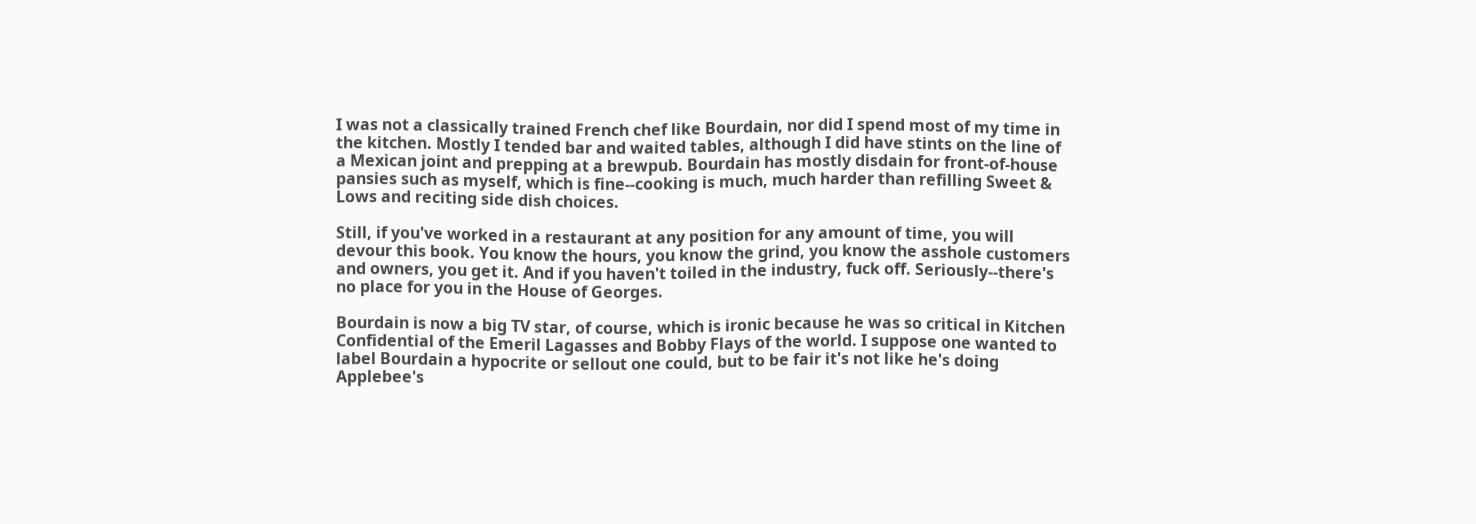I was not a classically trained French chef like Bourdain, nor did I spend most of my time in the kitchen. Mostly I tended bar and waited tables, although I did have stints on the line of a Mexican joint and prepping at a brewpub. Bourdain has mostly disdain for front-of-house pansies such as myself, which is fine--cooking is much, much harder than refilling Sweet & Lows and reciting side dish choices.

Still, if you've worked in a restaurant at any position for any amount of time, you will devour this book. You know the hours, you know the grind, you know the asshole customers and owners, you get it. And if you haven't toiled in the industry, fuck off. Seriously--there's no place for you in the House of Georges.

Bourdain is now a big TV star, of course, which is ironic because he was so critical in Kitchen Confidential of the Emeril Lagasses and Bobby Flays of the world. I suppose one wanted to label Bourdain a hypocrite or sellout one could, but to be fair it's not like he's doing Applebee's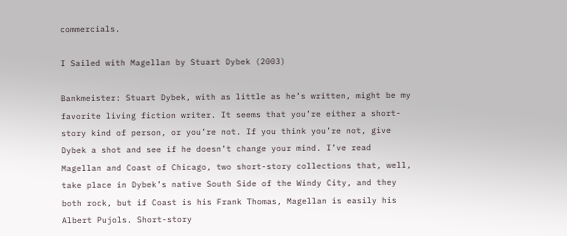commercials.

I Sailed with Magellan by Stuart Dybek (2003)

Bankmeister: Stuart Dybek, with as little as he’s written, might be my favorite living fiction writer. It seems that you’re either a short-story kind of person, or you’re not. If you think you’re not, give Dybek a shot and see if he doesn’t change your mind. I’ve read Magellan and Coast of Chicago, two short-story collections that, well, take place in Dybek’s native South Side of the Windy City, and they both rock, but if Coast is his Frank Thomas, Magellan is easily his Albert Pujols. Short-story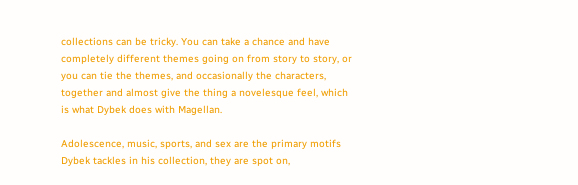collections can be tricky. You can take a chance and have completely different themes going on from story to story, or you can tie the themes, and occasionally the characters, together and almost give the thing a novelesque feel, which is what Dybek does with Magellan.

Adolescence, music, sports, and sex are the primary motifs Dybek tackles in his collection, they are spot on,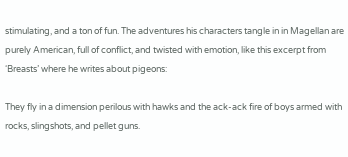stimulating, and a ton of fun. The adventures his characters tangle in in Magellan are purely American, full of conflict, and twisted with emotion, like this excerpt from ‘Breasts’ where he writes about pigeons:

They fly in a dimension perilous with hawks and the ack-ack fire of boys armed with rocks, slingshots, and pellet guns.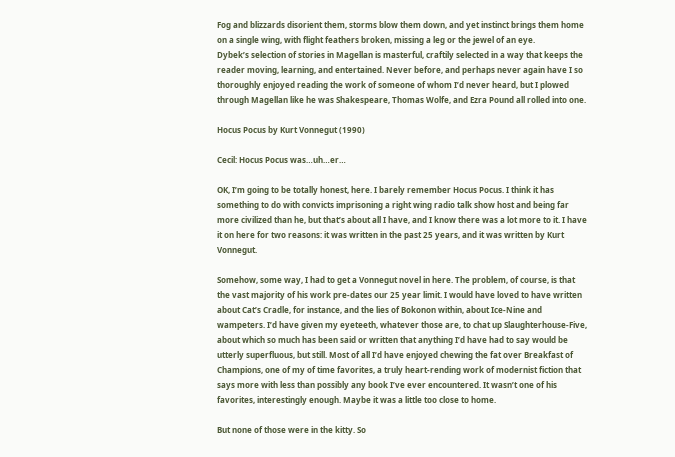Fog and blizzards disorient them, storms blow them down, and yet instinct brings them home on a single wing, with flight feathers broken, missing a leg or the jewel of an eye.
Dybek’s selection of stories in Magellan is masterful, craftily selected in a way that keeps the reader moving, learning, and entertained. Never before, and perhaps never again have I so thoroughly enjoyed reading the work of someone of whom I’d never heard, but I plowed through Magellan like he was Shakespeare, Thomas Wolfe, and Ezra Pound all rolled into one.

Hocus Pocus by Kurt Vonnegut (1990)

Cecil: Hocus Pocus was…uh…er…

OK, I’m going to be totally honest, here. I barely remember Hocus Pocus. I think it has something to do with convicts imprisoning a right wing radio talk show host and being far more civilized than he, but that’s about all I have, and I know there was a lot more to it. I have it on here for two reasons: it was written in the past 25 years, and it was written by Kurt Vonnegut.

Somehow, some way, I had to get a Vonnegut novel in here. The problem, of course, is that the vast majority of his work pre-dates our 25 year limit. I would have loved to have written about Cat’s Cradle, for instance, and the lies of Bokonon within, about Ice-Nine and wampeters. I’d have given my eyeteeth, whatever those are, to chat up Slaughterhouse-Five, about which so much has been said or written that anything I’d have had to say would be utterly superfluous, but still. Most of all I’d have enjoyed chewing the fat over Breakfast of Champions, one of my of time favorites, a truly heart-rending work of modernist fiction that says more with less than possibly any book I’ve ever encountered. It wasn’t one of his favorites, interestingly enough. Maybe it was a little too close to home.

But none of those were in the kitty. So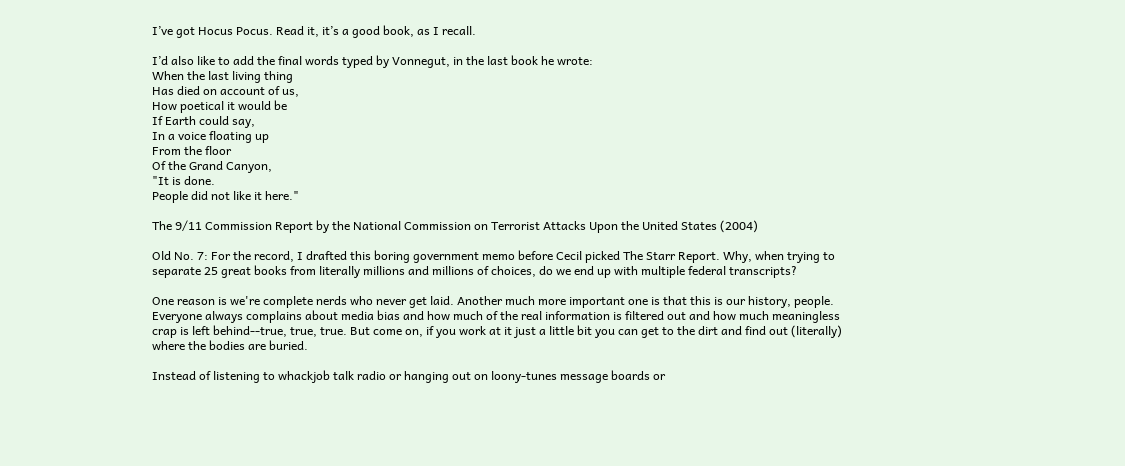I’ve got Hocus Pocus. Read it, it’s a good book, as I recall.

I’d also like to add the final words typed by Vonnegut, in the last book he wrote:
When the last living thing
Has died on account of us,
How poetical it would be
If Earth could say,
In a voice floating up
From the floor
Of the Grand Canyon,
"It is done.
People did not like it here."

The 9/11 Commission Report by the National Commission on Terrorist Attacks Upon the United States (2004)

Old No. 7: For the record, I drafted this boring government memo before Cecil picked The Starr Report. Why, when trying to separate 25 great books from literally millions and millions of choices, do we end up with multiple federal transcripts?

One reason is we're complete nerds who never get laid. Another much more important one is that this is our history, people. Everyone always complains about media bias and how much of the real information is filtered out and how much meaningless crap is left behind--true, true, true. But come on, if you work at it just a little bit you can get to the dirt and find out (literally) where the bodies are buried.

Instead of listening to whackjob talk radio or hanging out on loony-tunes message boards or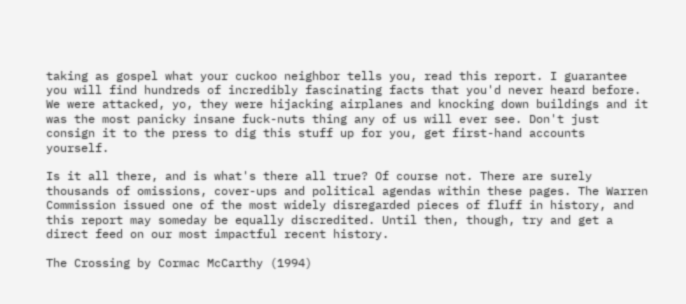taking as gospel what your cuckoo neighbor tells you, read this report. I guarantee you will find hundreds of incredibly fascinating facts that you'd never heard before. We were attacked, yo, they were hijacking airplanes and knocking down buildings and it was the most panicky insane fuck-nuts thing any of us will ever see. Don't just consign it to the press to dig this stuff up for you, get first-hand accounts yourself.

Is it all there, and is what's there all true? Of course not. There are surely thousands of omissions, cover-ups and political agendas within these pages. The Warren Commission issued one of the most widely disregarded pieces of fluff in history, and this report may someday be equally discredited. Until then, though, try and get a direct feed on our most impactful recent history.

The Crossing by Cormac McCarthy (1994)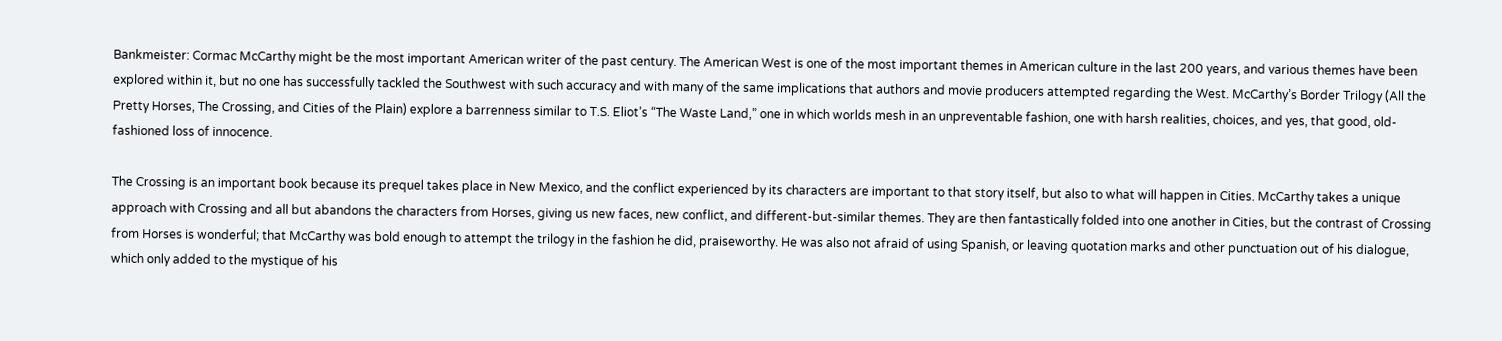Bankmeister: Cormac McCarthy might be the most important American writer of the past century. The American West is one of the most important themes in American culture in the last 200 years, and various themes have been explored within it, but no one has successfully tackled the Southwest with such accuracy and with many of the same implications that authors and movie producers attempted regarding the West. McCarthy’s Border Trilogy (All the Pretty Horses, The Crossing, and Cities of the Plain) explore a barrenness similar to T.S. Eliot’s “The Waste Land,” one in which worlds mesh in an unpreventable fashion, one with harsh realities, choices, and yes, that good, old-fashioned loss of innocence.

The Crossing is an important book because its prequel takes place in New Mexico, and the conflict experienced by its characters are important to that story itself, but also to what will happen in Cities. McCarthy takes a unique approach with Crossing and all but abandons the characters from Horses, giving us new faces, new conflict, and different-but-similar themes. They are then fantastically folded into one another in Cities, but the contrast of Crossing from Horses is wonderful; that McCarthy was bold enough to attempt the trilogy in the fashion he did, praiseworthy. He was also not afraid of using Spanish, or leaving quotation marks and other punctuation out of his dialogue, which only added to the mystique of his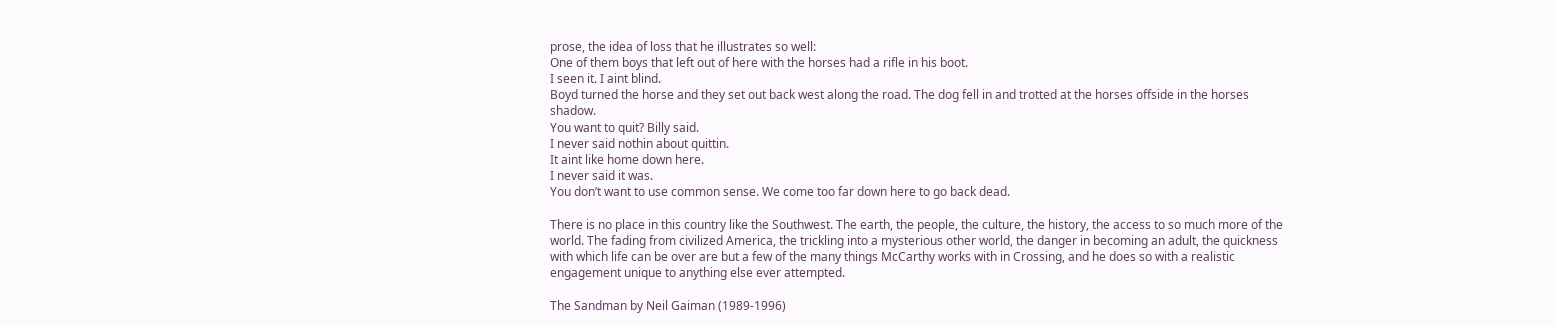prose, the idea of loss that he illustrates so well:
One of them boys that left out of here with the horses had a rifle in his boot.
I seen it. I aint blind.
Boyd turned the horse and they set out back west along the road. The dog fell in and trotted at the horses offside in the horses shadow.
You want to quit? Billy said.
I never said nothin about quittin.
It aint like home down here.
I never said it was.
You don’t want to use common sense. We come too far down here to go back dead.

There is no place in this country like the Southwest. The earth, the people, the culture, the history, the access to so much more of the world. The fading from civilized America, the trickling into a mysterious other world, the danger in becoming an adult, the quickness with which life can be over are but a few of the many things McCarthy works with in Crossing, and he does so with a realistic engagement unique to anything else ever attempted.

The Sandman by Neil Gaiman (1989-1996)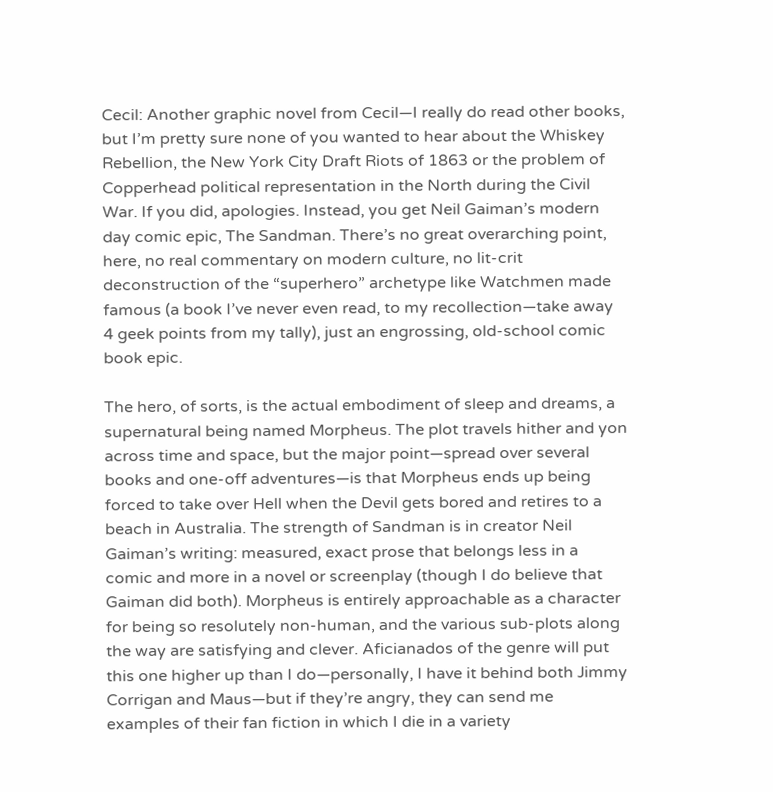Cecil: Another graphic novel from Cecil—I really do read other books, but I’m pretty sure none of you wanted to hear about the Whiskey Rebellion, the New York City Draft Riots of 1863 or the problem of Copperhead political representation in the North during the Civil War. If you did, apologies. Instead, you get Neil Gaiman’s modern day comic epic, The Sandman. There’s no great overarching point, here, no real commentary on modern culture, no lit-crit deconstruction of the “superhero” archetype like Watchmen made famous (a book I’ve never even read, to my recollection—take away 4 geek points from my tally), just an engrossing, old-school comic book epic.

The hero, of sorts, is the actual embodiment of sleep and dreams, a supernatural being named Morpheus. The plot travels hither and yon across time and space, but the major point—spread over several books and one-off adventures—is that Morpheus ends up being forced to take over Hell when the Devil gets bored and retires to a beach in Australia. The strength of Sandman is in creator Neil Gaiman’s writing: measured, exact prose that belongs less in a comic and more in a novel or screenplay (though I do believe that Gaiman did both). Morpheus is entirely approachable as a character for being so resolutely non-human, and the various sub-plots along the way are satisfying and clever. Aficianados of the genre will put this one higher up than I do—personally, I have it behind both Jimmy Corrigan and Maus—but if they’re angry, they can send me examples of their fan fiction in which I die in a variety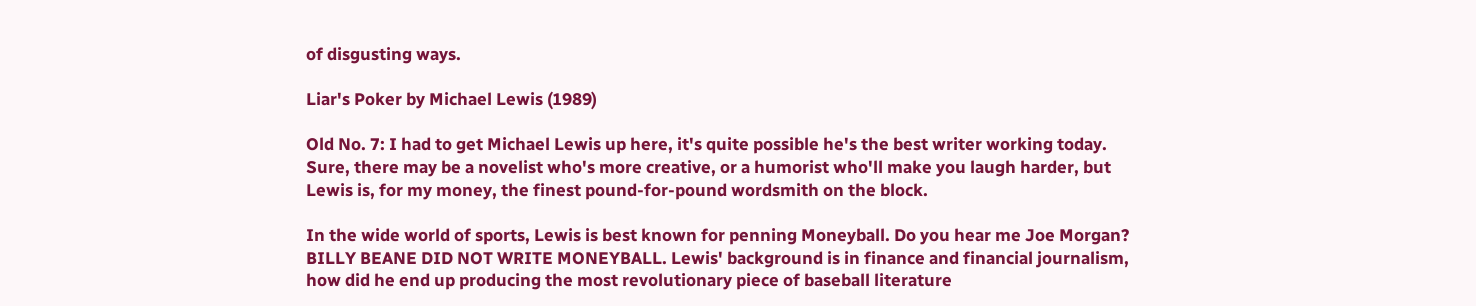of disgusting ways.

Liar's Poker by Michael Lewis (1989)

Old No. 7: I had to get Michael Lewis up here, it's quite possible he's the best writer working today. Sure, there may be a novelist who's more creative, or a humorist who'll make you laugh harder, but Lewis is, for my money, the finest pound-for-pound wordsmith on the block.

In the wide world of sports, Lewis is best known for penning Moneyball. Do you hear me Joe Morgan? BILLY BEANE DID NOT WRITE MONEYBALL. Lewis' background is in finance and financial journalism, how did he end up producing the most revolutionary piece of baseball literature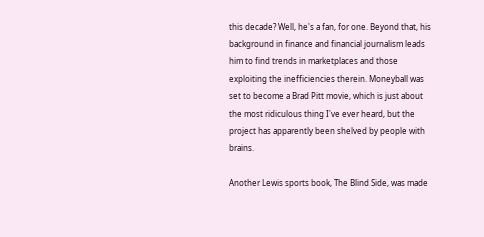this decade? Well, he's a fan, for one. Beyond that, his background in finance and financial journalism leads him to find trends in marketplaces and those exploiting the inefficiencies therein. Moneyball was set to become a Brad Pitt movie, which is just about the most ridiculous thing I've ever heard, but the project has apparently been shelved by people with brains.

Another Lewis sports book, The Blind Side, was made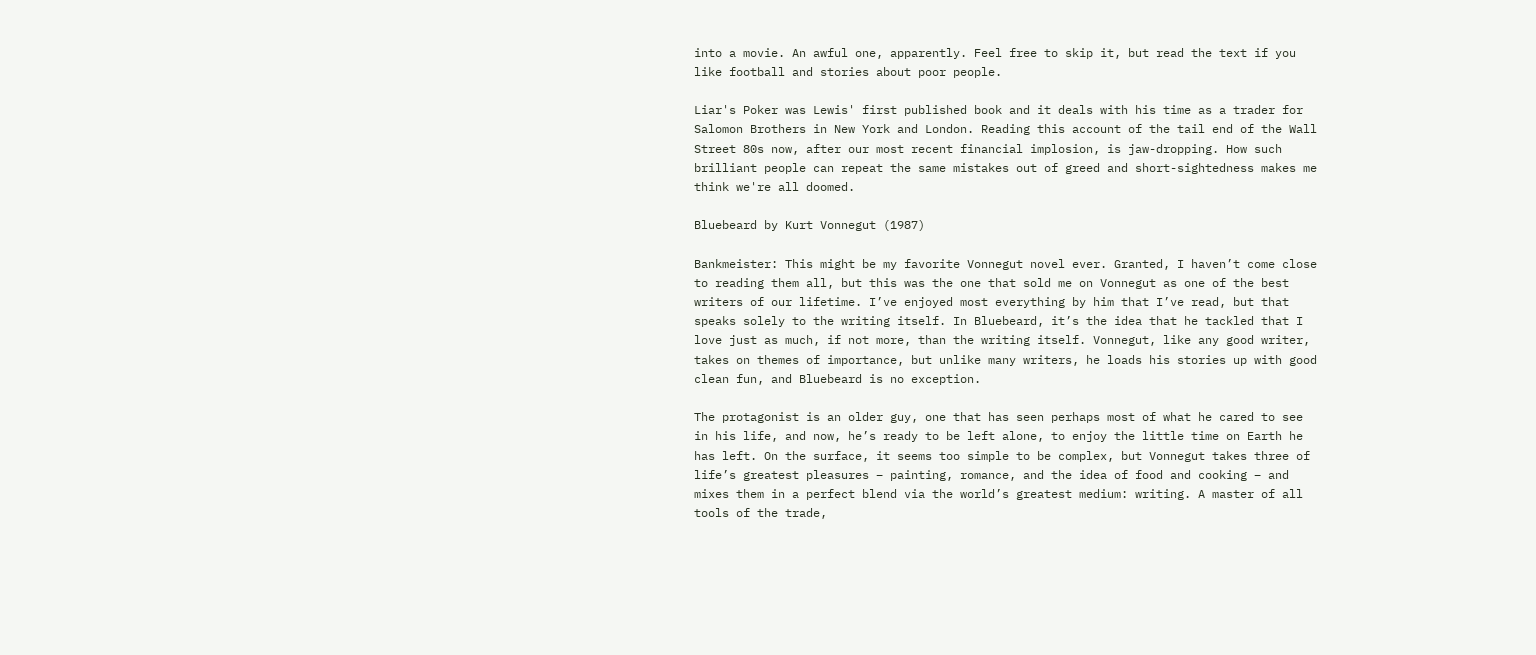into a movie. An awful one, apparently. Feel free to skip it, but read the text if you like football and stories about poor people.

Liar's Poker was Lewis' first published book and it deals with his time as a trader for Salomon Brothers in New York and London. Reading this account of the tail end of the Wall Street 80s now, after our most recent financial implosion, is jaw-dropping. How such brilliant people can repeat the same mistakes out of greed and short-sightedness makes me think we're all doomed.

Bluebeard by Kurt Vonnegut (1987)

Bankmeister: This might be my favorite Vonnegut novel ever. Granted, I haven’t come close to reading them all, but this was the one that sold me on Vonnegut as one of the best writers of our lifetime. I’ve enjoyed most everything by him that I’ve read, but that speaks solely to the writing itself. In Bluebeard, it’s the idea that he tackled that I love just as much, if not more, than the writing itself. Vonnegut, like any good writer, takes on themes of importance, but unlike many writers, he loads his stories up with good clean fun, and Bluebeard is no exception.

The protagonist is an older guy, one that has seen perhaps most of what he cared to see in his life, and now, he’s ready to be left alone, to enjoy the little time on Earth he has left. On the surface, it seems too simple to be complex, but Vonnegut takes three of life’s greatest pleasures – painting, romance, and the idea of food and cooking – and mixes them in a perfect blend via the world’s greatest medium: writing. A master of all tools of the trade,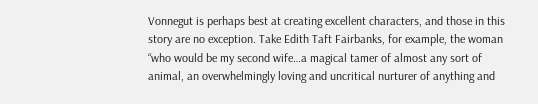Vonnegut is perhaps best at creating excellent characters, and those in this story are no exception. Take Edith Taft Fairbanks, for example, the woman “who would be my second wife…a magical tamer of almost any sort of animal, an overwhelmingly loving and uncritical nurturer of anything and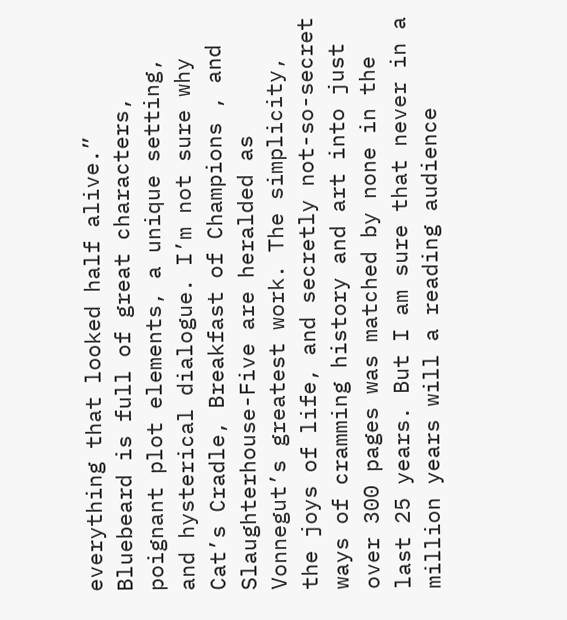everything that looked half alive.” Bluebeard is full of great characters, poignant plot elements, a unique setting, and hysterical dialogue. I’m not sure why Cat’s Cradle, Breakfast of Champions , and Slaughterhouse-Five are heralded as Vonnegut’s greatest work. The simplicity, the joys of life, and secretly not-so-secret ways of cramming history and art into just over 300 pages was matched by none in the last 25 years. But I am sure that never in a million years will a reading audience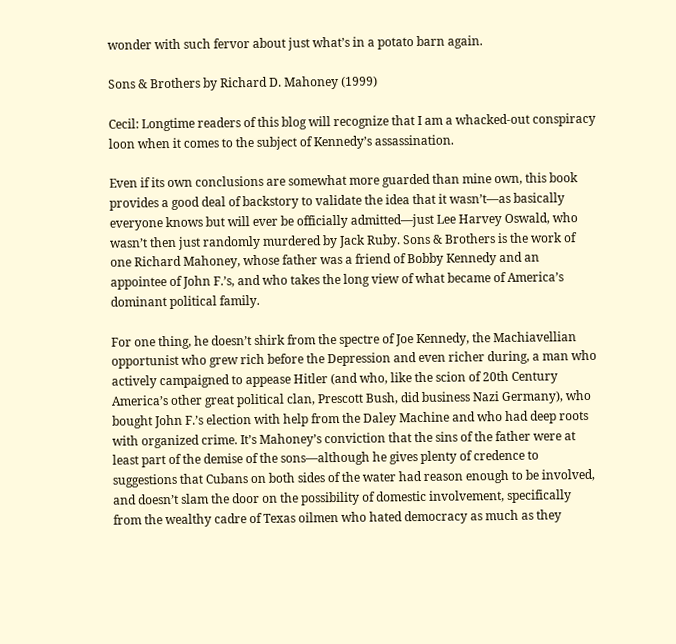wonder with such fervor about just what’s in a potato barn again.

Sons & Brothers by Richard D. Mahoney (1999)

Cecil: Longtime readers of this blog will recognize that I am a whacked-out conspiracy loon when it comes to the subject of Kennedy’s assassination.

Even if its own conclusions are somewhat more guarded than mine own, this book provides a good deal of backstory to validate the idea that it wasn’t—as basically everyone knows but will ever be officially admitted—just Lee Harvey Oswald, who wasn’t then just randomly murdered by Jack Ruby. Sons & Brothers is the work of one Richard Mahoney, whose father was a friend of Bobby Kennedy and an appointee of John F.’s, and who takes the long view of what became of America’s dominant political family.

For one thing, he doesn’t shirk from the spectre of Joe Kennedy, the Machiavellian opportunist who grew rich before the Depression and even richer during, a man who actively campaigned to appease Hitler (and who, like the scion of 20th Century America’s other great political clan, Prescott Bush, did business Nazi Germany), who bought John F.’s election with help from the Daley Machine and who had deep roots with organized crime. It’s Mahoney’s conviction that the sins of the father were at least part of the demise of the sons—although he gives plenty of credence to suggestions that Cubans on both sides of the water had reason enough to be involved, and doesn’t slam the door on the possibility of domestic involvement, specifically from the wealthy cadre of Texas oilmen who hated democracy as much as they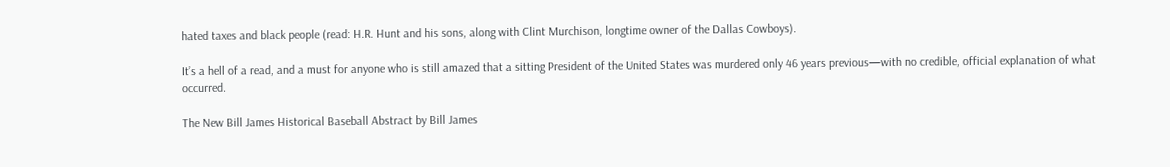hated taxes and black people (read: H.R. Hunt and his sons, along with Clint Murchison, longtime owner of the Dallas Cowboys).

It’s a hell of a read, and a must for anyone who is still amazed that a sitting President of the United States was murdered only 46 years previous—with no credible, official explanation of what occurred.

The New Bill James Historical Baseball Abstract by Bill James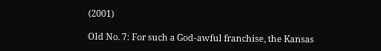(2001)

Old No. 7: For such a God-awful franchise, the Kansas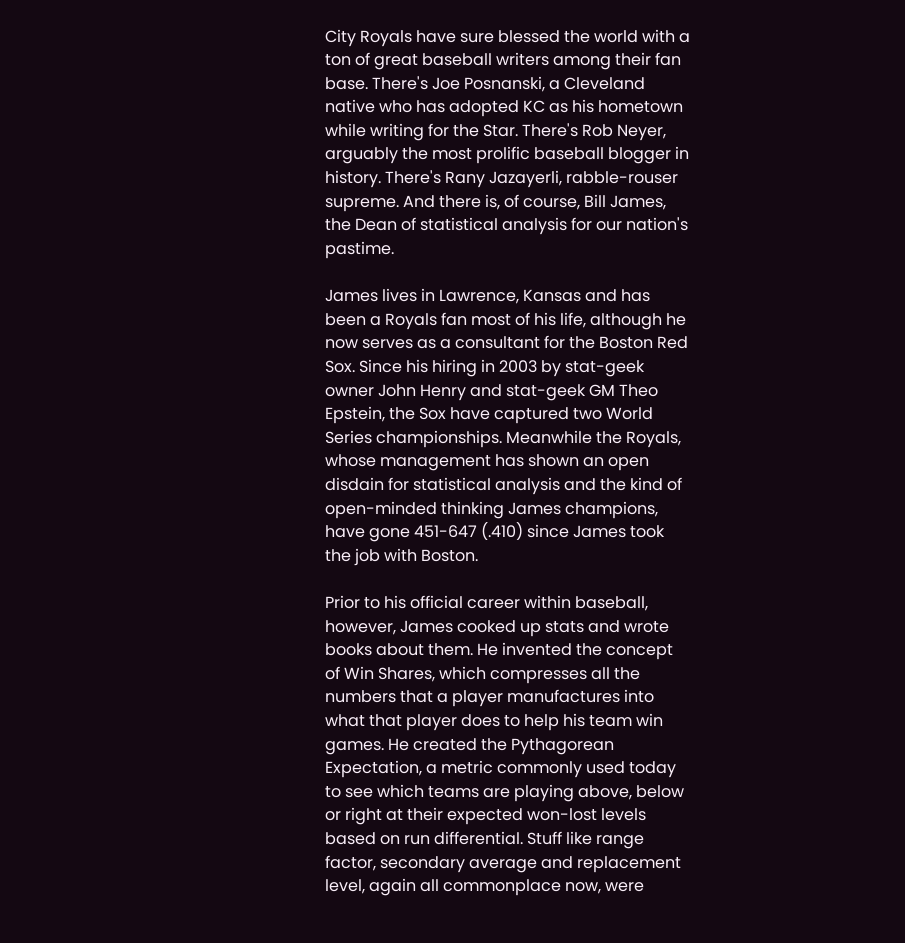City Royals have sure blessed the world with a ton of great baseball writers among their fan base. There's Joe Posnanski, a Cleveland native who has adopted KC as his hometown while writing for the Star. There's Rob Neyer, arguably the most prolific baseball blogger in history. There's Rany Jazayerli, rabble-rouser supreme. And there is, of course, Bill James, the Dean of statistical analysis for our nation's pastime.

James lives in Lawrence, Kansas and has been a Royals fan most of his life, although he now serves as a consultant for the Boston Red Sox. Since his hiring in 2003 by stat-geek owner John Henry and stat-geek GM Theo Epstein, the Sox have captured two World Series championships. Meanwhile the Royals, whose management has shown an open disdain for statistical analysis and the kind of open-minded thinking James champions, have gone 451-647 (.410) since James took the job with Boston.

Prior to his official career within baseball, however, James cooked up stats and wrote books about them. He invented the concept of Win Shares, which compresses all the numbers that a player manufactures into what that player does to help his team win games. He created the Pythagorean Expectation, a metric commonly used today to see which teams are playing above, below or right at their expected won-lost levels based on run differential. Stuff like range factor, secondary average and replacement level, again all commonplace now, were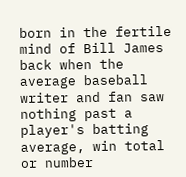born in the fertile mind of Bill James back when the average baseball writer and fan saw nothing past a player's batting average, win total or number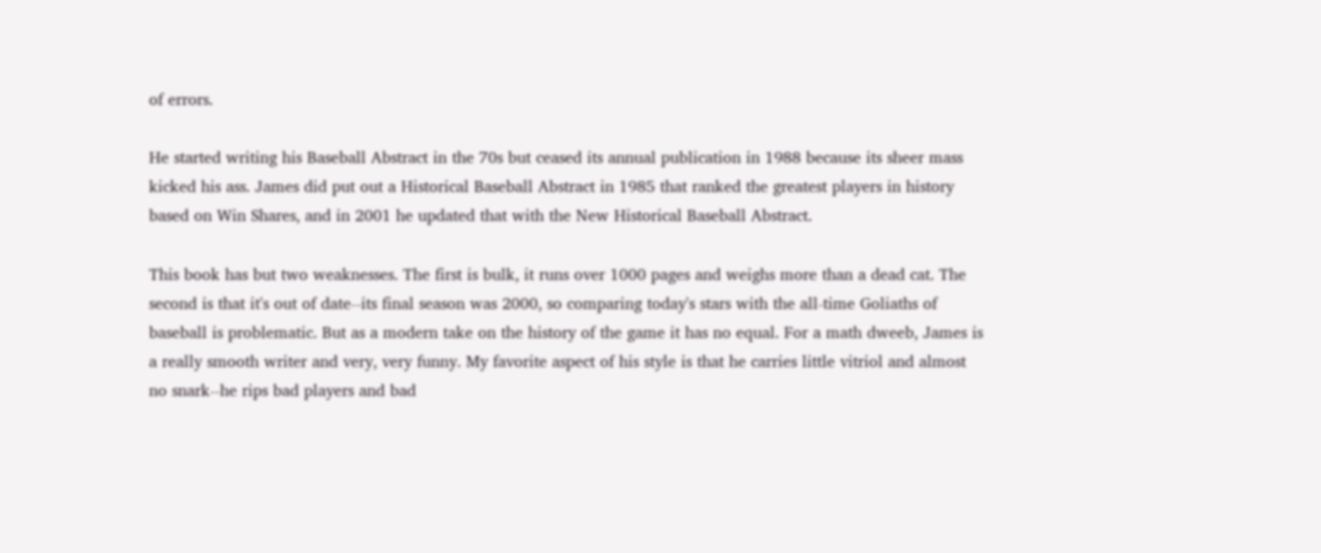of errors.

He started writing his Baseball Abstract in the 70s but ceased its annual publication in 1988 because its sheer mass kicked his ass. James did put out a Historical Baseball Abstract in 1985 that ranked the greatest players in history based on Win Shares, and in 2001 he updated that with the New Historical Baseball Abstract.

This book has but two weaknesses. The first is bulk, it runs over 1000 pages and weighs more than a dead cat. The second is that it's out of date--its final season was 2000, so comparing today's stars with the all-time Goliaths of baseball is problematic. But as a modern take on the history of the game it has no equal. For a math dweeb, James is a really smooth writer and very, very funny. My favorite aspect of his style is that he carries little vitriol and almost no snark--he rips bad players and bad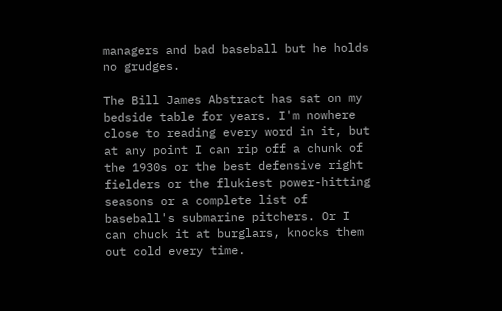managers and bad baseball but he holds no grudges.

The Bill James Abstract has sat on my bedside table for years. I'm nowhere close to reading every word in it, but at any point I can rip off a chunk of the 1930s or the best defensive right fielders or the flukiest power-hitting seasons or a complete list of baseball's submarine pitchers. Or I can chuck it at burglars, knocks them out cold every time.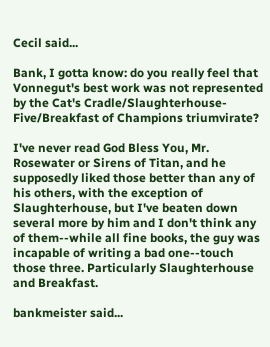Cecil said...

Bank, I gotta know: do you really feel that Vonnegut's best work was not represented by the Cat's Cradle/Slaughterhouse-Five/Breakfast of Champions triumvirate?

I've never read God Bless You, Mr. Rosewater or Sirens of Titan, and he supposedly liked those better than any of his others, with the exception of Slaughterhouse, but I've beaten down several more by him and I don't think any of them--while all fine books, the guy was incapable of writing a bad one--touch those three. Particularly Slaughterhouse and Breakfast.

bankmeister said...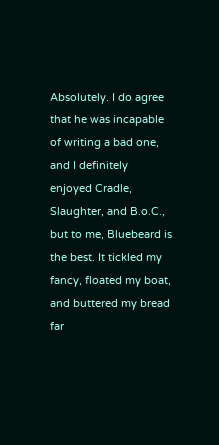Absolutely. I do agree that he was incapable of writing a bad one, and I definitely enjoyed Cradle, Slaughter, and B.o.C., but to me, Bluebeard is the best. It tickled my fancy, floated my boat, and buttered my bread far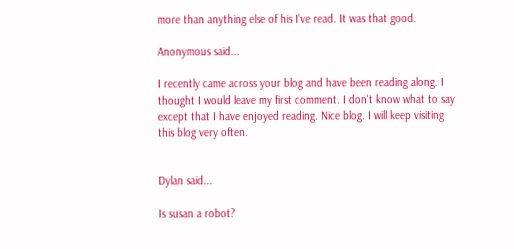more than anything else of his I've read. It was that good.

Anonymous said...

I recently came across your blog and have been reading along. I thought I would leave my first comment. I don't know what to say except that I have enjoyed reading. Nice blog. I will keep visiting this blog very often.


Dylan said...

Is susan a robot?